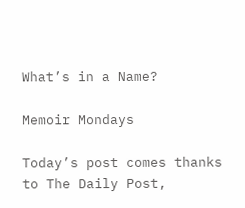What’s in a Name?

Memoir Mondays

Today’s post comes thanks to The Daily Post,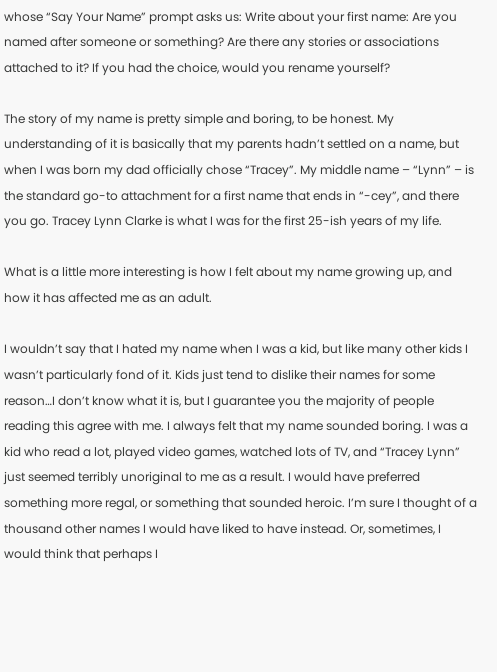whose “Say Your Name” prompt asks us: Write about your first name: Are you named after someone or something? Are there any stories or associations attached to it? If you had the choice, would you rename yourself?

The story of my name is pretty simple and boring, to be honest. My understanding of it is basically that my parents hadn’t settled on a name, but when I was born my dad officially chose “Tracey”. My middle name – “Lynn” – is the standard go-to attachment for a first name that ends in “-cey”, and there you go. Tracey Lynn Clarke is what I was for the first 25-ish years of my life.

What is a little more interesting is how I felt about my name growing up, and how it has affected me as an adult.

I wouldn’t say that I hated my name when I was a kid, but like many other kids I wasn’t particularly fond of it. Kids just tend to dislike their names for some reason…I don’t know what it is, but I guarantee you the majority of people reading this agree with me. I always felt that my name sounded boring. I was a kid who read a lot, played video games, watched lots of TV, and “Tracey Lynn” just seemed terribly unoriginal to me as a result. I would have preferred something more regal, or something that sounded heroic. I’m sure I thought of a thousand other names I would have liked to have instead. Or, sometimes, I would think that perhaps I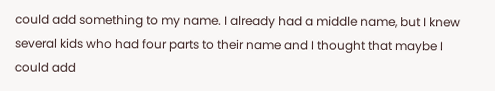could add something to my name. I already had a middle name, but I knew several kids who had four parts to their name and I thought that maybe I could add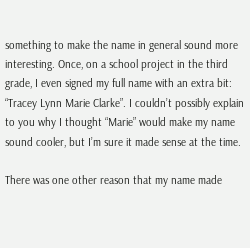something to make the name in general sound more interesting. Once, on a school project in the third grade, I even signed my full name with an extra bit: “Tracey Lynn Marie Clarke”. I couldn’t possibly explain to you why I thought “Marie” would make my name sound cooler, but I’m sure it made sense at the time.

There was one other reason that my name made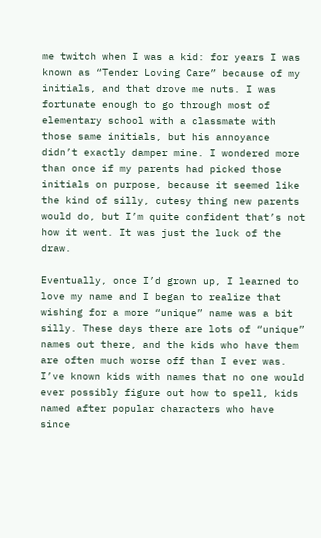me twitch when I was a kid: for years I was known as “Tender Loving Care” because of my initials, and that drove me nuts. I was fortunate enough to go through most of elementary school with a classmate with those same initials, but his annoyance didn’t exactly damper mine. I wondered more than once if my parents had picked those initials on purpose, because it seemed like the kind of silly, cutesy thing new parents would do, but I’m quite confident that’s not how it went. It was just the luck of the draw.

Eventually, once I’d grown up, I learned to love my name and I began to realize that wishing for a more “unique” name was a bit silly. These days there are lots of “unique” names out there, and the kids who have them are often much worse off than I ever was. I’ve known kids with names that no one would ever possibly figure out how to spell, kids named after popular characters who have since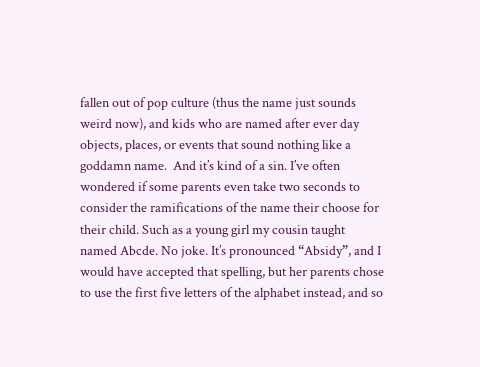fallen out of pop culture (thus the name just sounds weird now), and kids who are named after ever day objects, places, or events that sound nothing like a goddamn name.  And it’s kind of a sin. I’ve often wondered if some parents even take two seconds to consider the ramifications of the name their choose for their child. Such as a young girl my cousin taught named Abcde. No joke. It’s pronounced “Absidy”, and I would have accepted that spelling, but her parents chose to use the first five letters of the alphabet instead, and so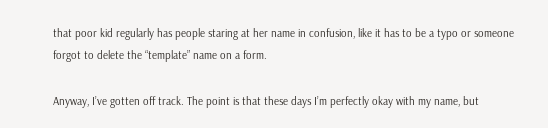that poor kid regularly has people staring at her name in confusion, like it has to be a typo or someone forgot to delete the “template” name on a form.

Anyway, I’ve gotten off track. The point is that these days I’m perfectly okay with my name, but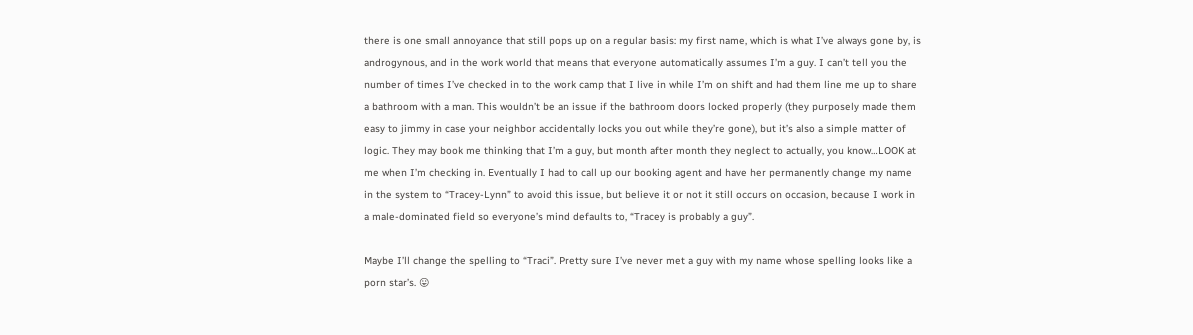there is one small annoyance that still pops up on a regular basis: my first name, which is what I’ve always gone by, is androgynous, and in the work world that means that everyone automatically assumes I’m a guy. I can’t tell you the number of times I’ve checked in to the work camp that I live in while I’m on shift and had them line me up to share a bathroom with a man. This wouldn’t be an issue if the bathroom doors locked properly (they purposely made them easy to jimmy in case your neighbor accidentally locks you out while they’re gone), but it’s also a simple matter of logic. They may book me thinking that I’m a guy, but month after month they neglect to actually, you know…LOOK at me when I’m checking in. Eventually I had to call up our booking agent and have her permanently change my name in the system to “Tracey-Lynn” to avoid this issue, but believe it or not it still occurs on occasion, because I work in a male-dominated field so everyone’s mind defaults to, “Tracey is probably a guy”.

Maybe I’ll change the spelling to “Traci”. Pretty sure I’ve never met a guy with my name whose spelling looks like a porn star’s. 😛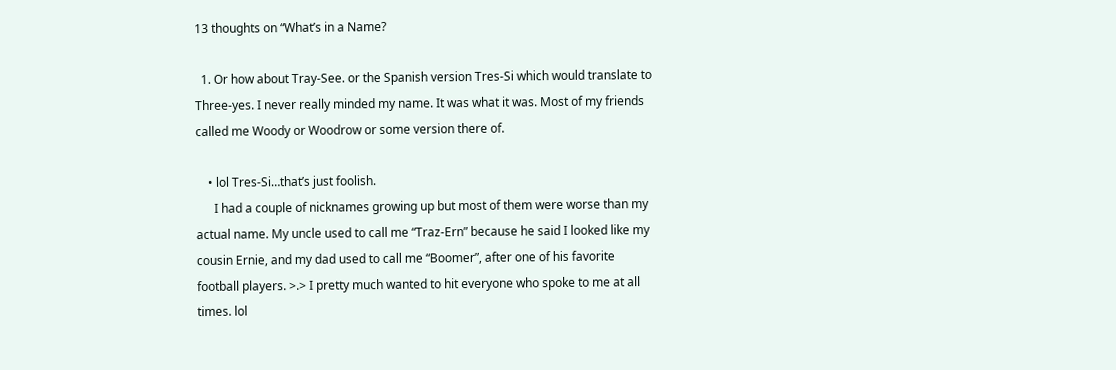13 thoughts on “What’s in a Name?

  1. Or how about Tray-See. or the Spanish version Tres-Si which would translate to Three-yes. I never really minded my name. It was what it was. Most of my friends called me Woody or Woodrow or some version there of.

    • lol Tres-Si…that’s just foolish.
      I had a couple of nicknames growing up but most of them were worse than my actual name. My uncle used to call me “Traz-Ern” because he said I looked like my cousin Ernie, and my dad used to call me “Boomer”, after one of his favorite football players. >.> I pretty much wanted to hit everyone who spoke to me at all times. lol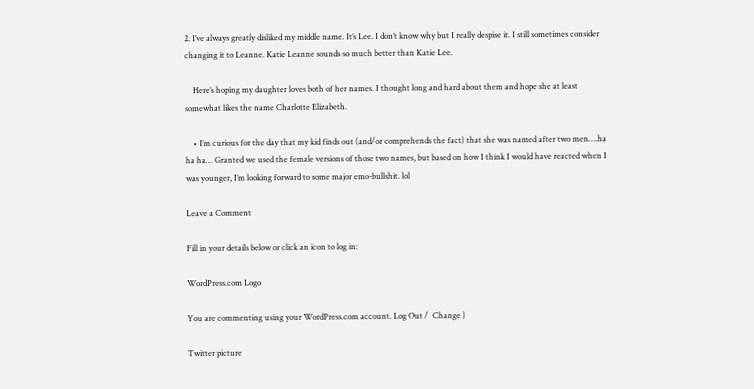2. I’ve always greatly disliked my middle name. It’s Lee. I don’t know why but I really despise it. I still sometimes consider changing it to Leanne. Katie Leanne sounds so much better than Katie Lee.

    Here’s hoping my daughter loves both of her names. I thought long and hard about them and hope she at least somewhat likes the name Charlotte Elizabeth.

    • I’m curious for the day that my kid finds out (and/or comprehends the fact) that she was named after two men….ha ha ha… Granted we used the female versions of those two names, but based on how I think I would have reacted when I was younger, I’m looking forward to some major emo-bullshit. lol

Leave a Comment

Fill in your details below or click an icon to log in:

WordPress.com Logo

You are commenting using your WordPress.com account. Log Out /  Change )

Twitter picture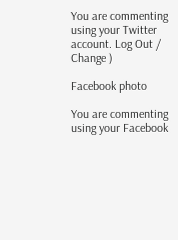You are commenting using your Twitter account. Log Out /  Change )

Facebook photo

You are commenting using your Facebook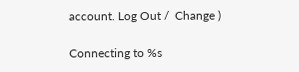account. Log Out /  Change )

Connecting to %s